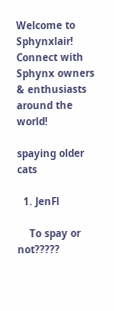Welcome to Sphynxlair! Connect with Sphynx owners & enthusiasts around the world!

spaying older cats

  1. JenFl

    To spay or not?????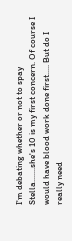I'm debating whether or not to spay Stella.......she's 10 is my first concern. Of course I would have blood work done first..... But do I really need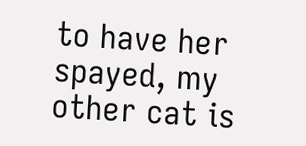to have her spayed, my other cat is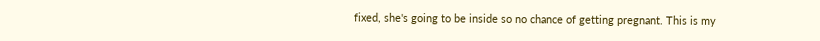fixed, she's going to be inside so no chance of getting pregnant. This is my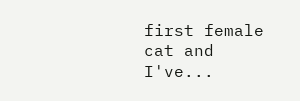first female cat and I've...